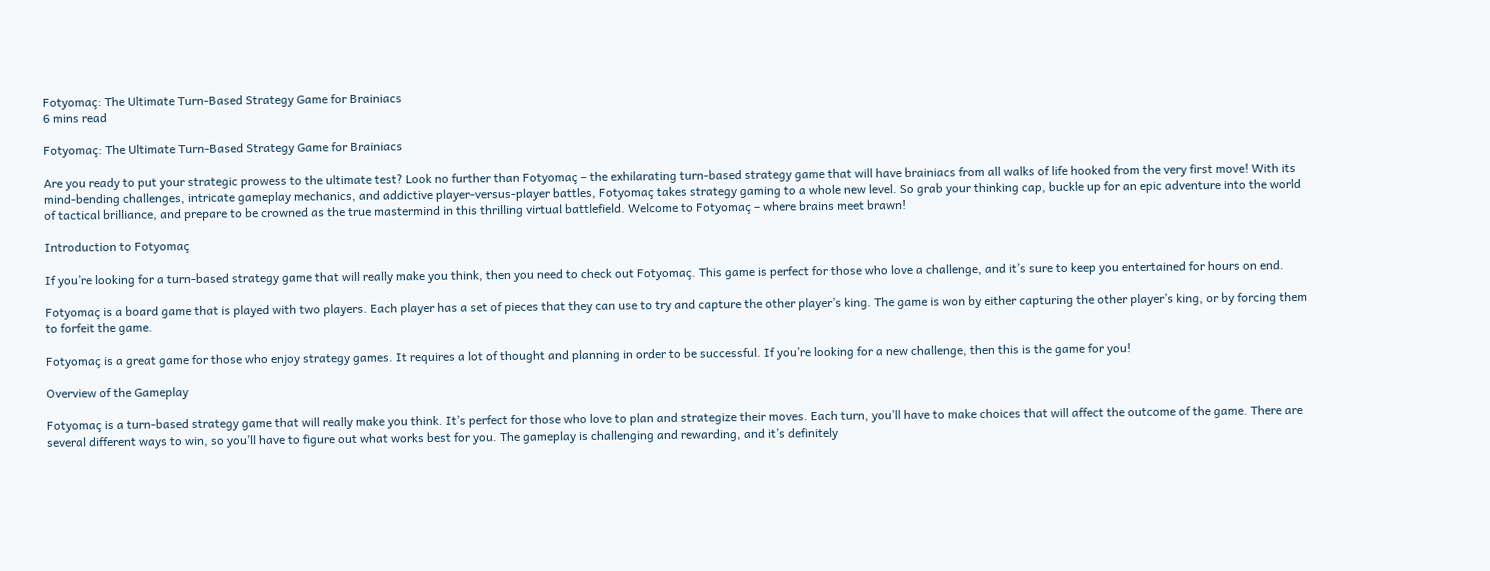Fotyomaç: The Ultimate Turn-Based Strategy Game for Brainiacs
6 mins read

Fotyomaç: The Ultimate Turn-Based Strategy Game for Brainiacs

Are you ready to put your strategic prowess to the ultimate test? Look no further than Fotyomaç – the exhilarating turn-based strategy game that will have brainiacs from all walks of life hooked from the very first move! With its mind-bending challenges, intricate gameplay mechanics, and addictive player-versus-player battles, Fotyomaç takes strategy gaming to a whole new level. So grab your thinking cap, buckle up for an epic adventure into the world of tactical brilliance, and prepare to be crowned as the true mastermind in this thrilling virtual battlefield. Welcome to Fotyomaç – where brains meet brawn!

Introduction to Fotyomaç

If you’re looking for a turn-based strategy game that will really make you think, then you need to check out Fotyomaç. This game is perfect for those who love a challenge, and it’s sure to keep you entertained for hours on end.

Fotyomaç is a board game that is played with two players. Each player has a set of pieces that they can use to try and capture the other player’s king. The game is won by either capturing the other player’s king, or by forcing them to forfeit the game.

Fotyomaç is a great game for those who enjoy strategy games. It requires a lot of thought and planning in order to be successful. If you’re looking for a new challenge, then this is the game for you!

Overview of the Gameplay

Fotyomaç is a turn-based strategy game that will really make you think. It’s perfect for those who love to plan and strategize their moves. Each turn, you’ll have to make choices that will affect the outcome of the game. There are several different ways to win, so you’ll have to figure out what works best for you. The gameplay is challenging and rewarding, and it’s definitely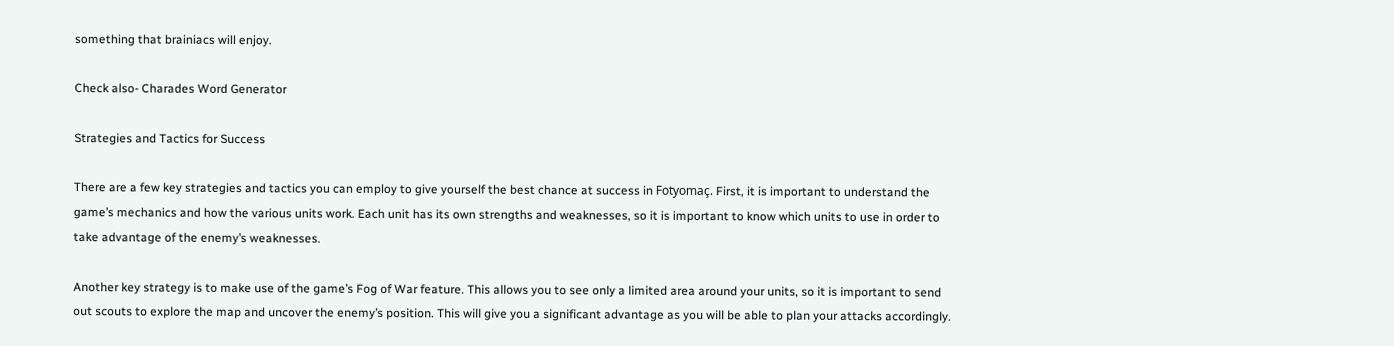something that brainiacs will enjoy.

Check also- Charades Word Generator

Strategies and Tactics for Success

There are a few key strategies and tactics you can employ to give yourself the best chance at success in Fotyomaç. First, it is important to understand the game’s mechanics and how the various units work. Each unit has its own strengths and weaknesses, so it is important to know which units to use in order to take advantage of the enemy’s weaknesses.

Another key strategy is to make use of the game’s Fog of War feature. This allows you to see only a limited area around your units, so it is important to send out scouts to explore the map and uncover the enemy’s position. This will give you a significant advantage as you will be able to plan your attacks accordingly.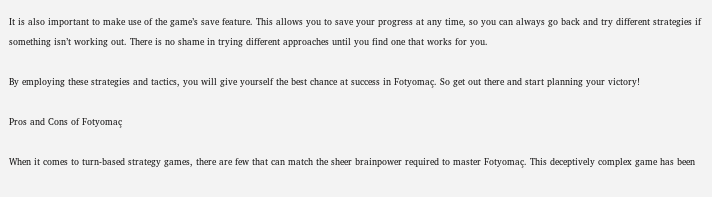It is also important to make use of the game’s save feature. This allows you to save your progress at any time, so you can always go back and try different strategies if something isn’t working out. There is no shame in trying different approaches until you find one that works for you.

By employing these strategies and tactics, you will give yourself the best chance at success in Fotyomaç. So get out there and start planning your victory!

Pros and Cons of Fotyomaç

When it comes to turn-based strategy games, there are few that can match the sheer brainpower required to master Fotyomaç. This deceptively complex game has been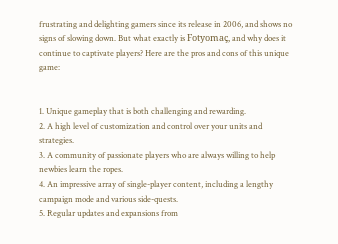frustrating and delighting gamers since its release in 2006, and shows no signs of slowing down. But what exactly is Fotyomaç, and why does it continue to captivate players? Here are the pros and cons of this unique game:


1. Unique gameplay that is both challenging and rewarding.
2. A high level of customization and control over your units and strategies.
3. A community of passionate players who are always willing to help newbies learn the ropes.
4. An impressive array of single-player content, including a lengthy campaign mode and various side-quests.
5. Regular updates and expansions from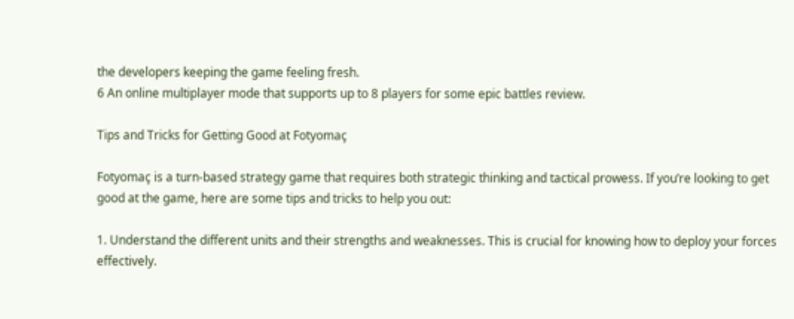the developers keeping the game feeling fresh.
6 An online multiplayer mode that supports up to 8 players for some epic battles review.

Tips and Tricks for Getting Good at Fotyomaç

Fotyomaç is a turn-based strategy game that requires both strategic thinking and tactical prowess. If you’re looking to get good at the game, here are some tips and tricks to help you out:

1. Understand the different units and their strengths and weaknesses. This is crucial for knowing how to deploy your forces effectively.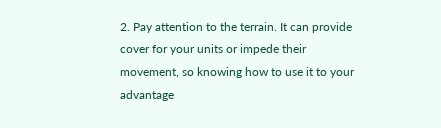2. Pay attention to the terrain. It can provide cover for your units or impede their movement, so knowing how to use it to your advantage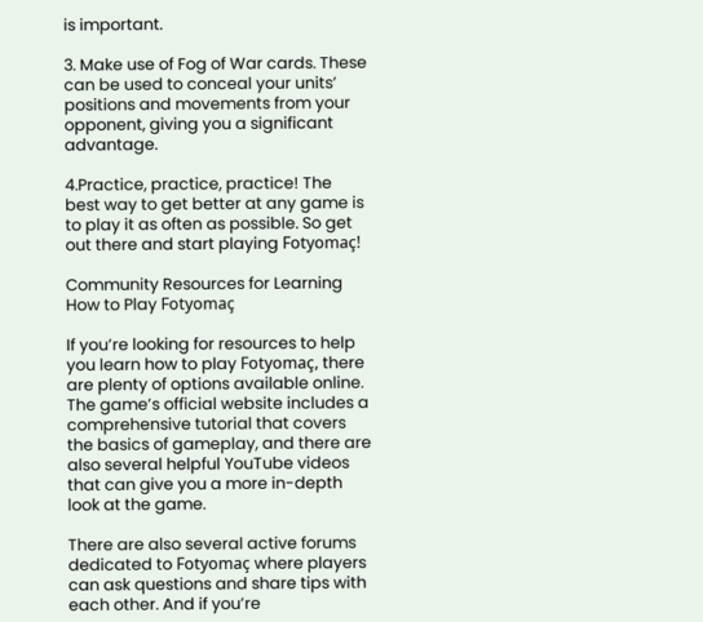is important.

3. Make use of Fog of War cards. These can be used to conceal your units’ positions and movements from your opponent, giving you a significant advantage.

4.Practice, practice, practice! The best way to get better at any game is to play it as often as possible. So get out there and start playing Fotyomaç!

Community Resources for Learning How to Play Fotyomaç

If you’re looking for resources to help you learn how to play Fotyomaç, there are plenty of options available online. The game’s official website includes a comprehensive tutorial that covers the basics of gameplay, and there are also several helpful YouTube videos that can give you a more in-depth look at the game.

There are also several active forums dedicated to Fotyomaç where players can ask questions and share tips with each other. And if you’re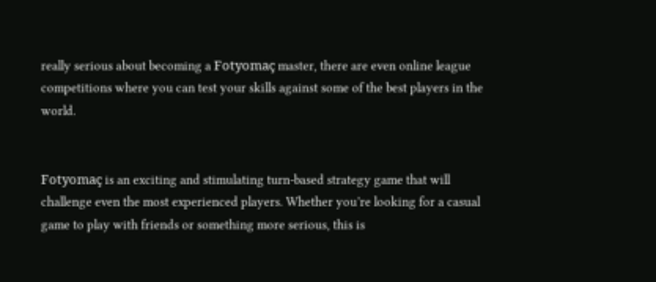really serious about becoming a Fotyomaç master, there are even online league competitions where you can test your skills against some of the best players in the world.


Fotyomaç is an exciting and stimulating turn-based strategy game that will challenge even the most experienced players. Whether you’re looking for a casual game to play with friends or something more serious, this is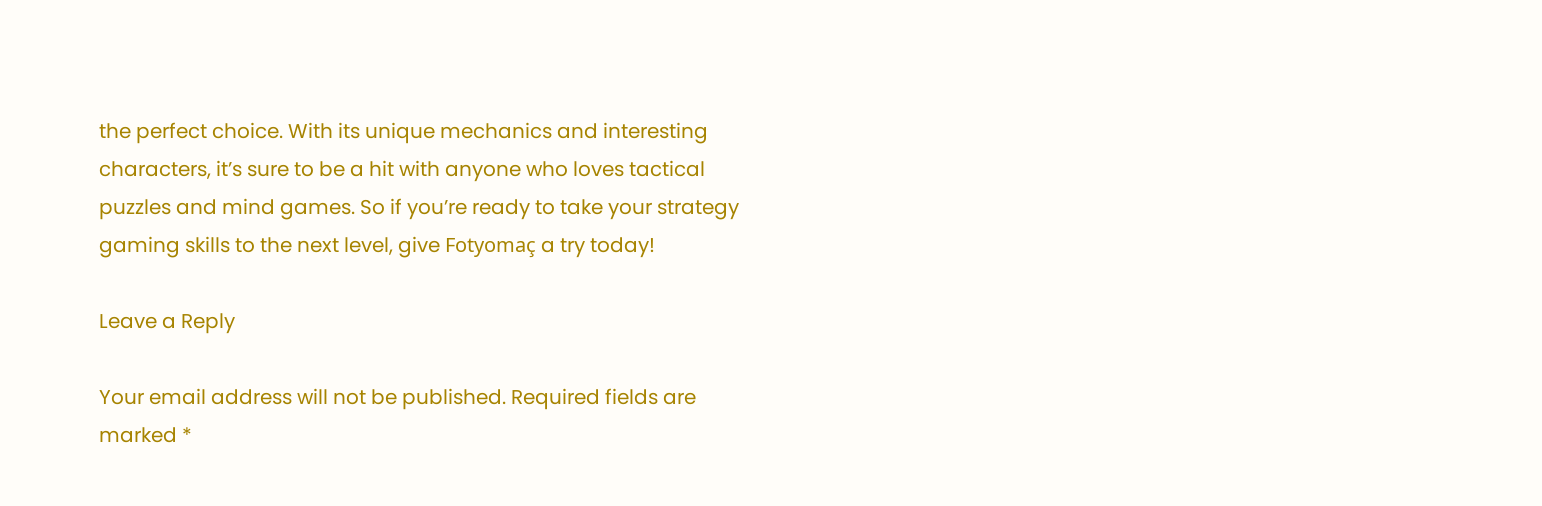the perfect choice. With its unique mechanics and interesting characters, it’s sure to be a hit with anyone who loves tactical puzzles and mind games. So if you’re ready to take your strategy gaming skills to the next level, give Fotyomaç a try today!

Leave a Reply

Your email address will not be published. Required fields are marked *